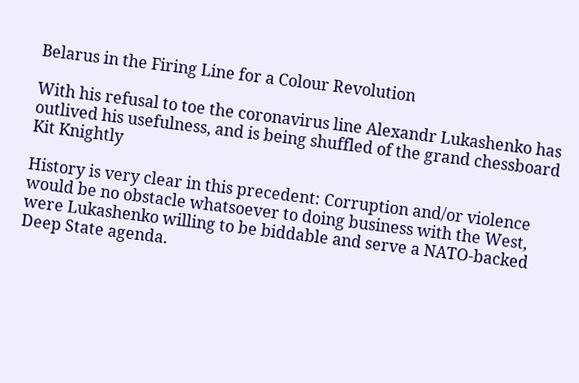Belarus in the Firing Line for a Colour Revolution

With his refusal to toe the coronavirus line Alexandr Lukashenko has outlived his usefulness, and is being shuffled of the grand chessboard
Kit Knightly

History is very clear in this precedent: Corruption and/or violence would be no obstacle whatsoever to doing business with the West, were Lukashenko willing to be biddable and serve a NATO-backed Deep State agenda.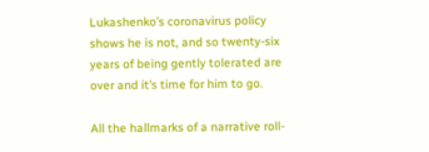Lukashenko’s coronavirus policy shows he is not, and so twenty-six years of being gently tolerated are over and it’s time for him to go.

All the hallmarks of a narrative roll-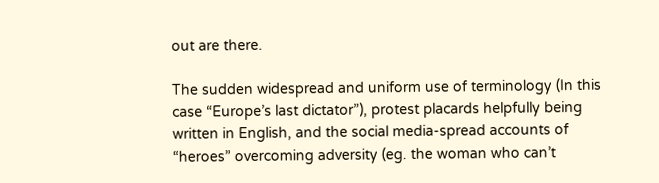out are there.

The sudden widespread and uniform use of terminology (In this case “Europe’s last dictator”), protest placards helpfully being written in English, and the social media-spread accounts of “heroes” overcoming adversity (eg. the woman who can’t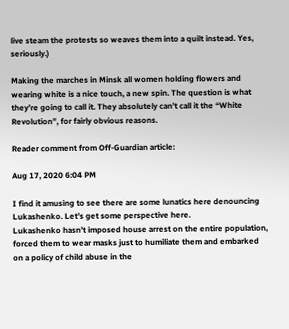live steam the protests so weaves them into a quilt instead. Yes, seriously.)

Making the marches in Minsk all women holding flowers and wearing white is a nice touch, a new spin. The question is what they’re going to call it. They absolutely can’t call it the “White Revolution”, for fairly obvious reasons.

Reader comment from Off-Guardian article:

Aug 17, 2020 6:04 PM

I find it amusing to see there are some lunatics here denouncing Lukashenko. Let’s get some perspective here.
Lukashenko hasn’t imposed house arrest on the entire population, forced them to wear masks just to humiliate them and embarked on a policy of child abuse in the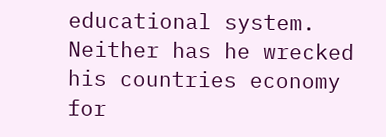educational system. Neither has he wrecked his countries economy for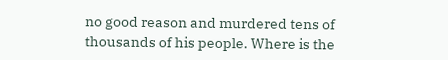no good reason and murdered tens of thousands of his people. Where is the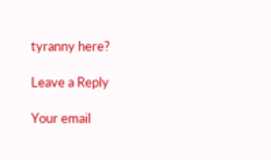tyranny here?

Leave a Reply

Your email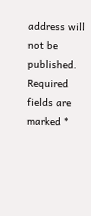address will not be published. Required fields are marked *